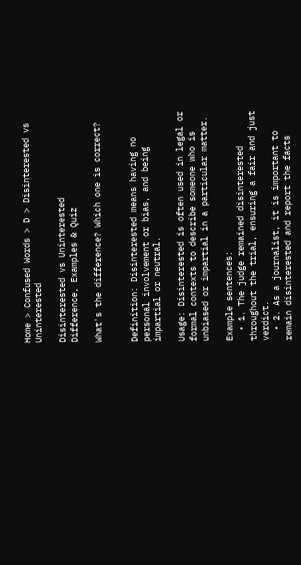Home > Confused Words > D > Disinterested vs Uninterested

Disinterested vs Uninterested
Difference, Examples & Quiz

What's the difference? Which one is correct?


Definition: Disinterested means having no personal involvement or bias, and being impartial or neutral.

Usage: Disinterested is often used in legal or formal contexts to describe someone who is unbiased or impartial in a particular matter.

Example sentences:
  • 1. The judge remained disinterested throughout the trial, ensuring a fair and just verdict.
  • 2. As a journalist, it is important to remain disinterested and report the facts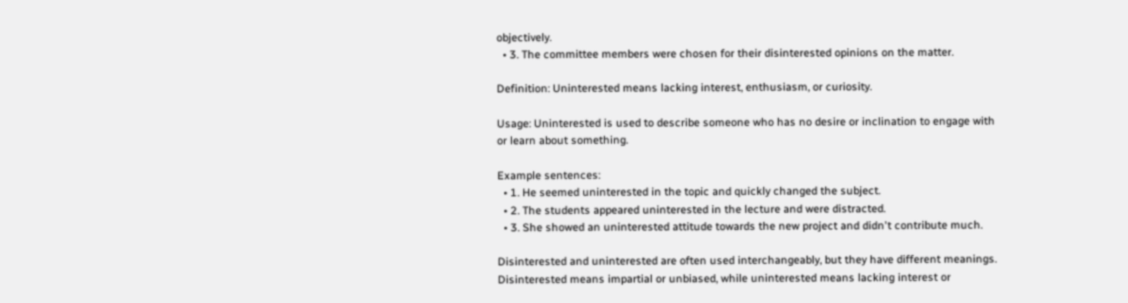objectively.
  • 3. The committee members were chosen for their disinterested opinions on the matter.

Definition: Uninterested means lacking interest, enthusiasm, or curiosity.

Usage: Uninterested is used to describe someone who has no desire or inclination to engage with or learn about something.

Example sentences:
  • 1. He seemed uninterested in the topic and quickly changed the subject.
  • 2. The students appeared uninterested in the lecture and were distracted.
  • 3. She showed an uninterested attitude towards the new project and didn't contribute much.

Disinterested and uninterested are often used interchangeably, but they have different meanings. Disinterested means impartial or unbiased, while uninterested means lacking interest or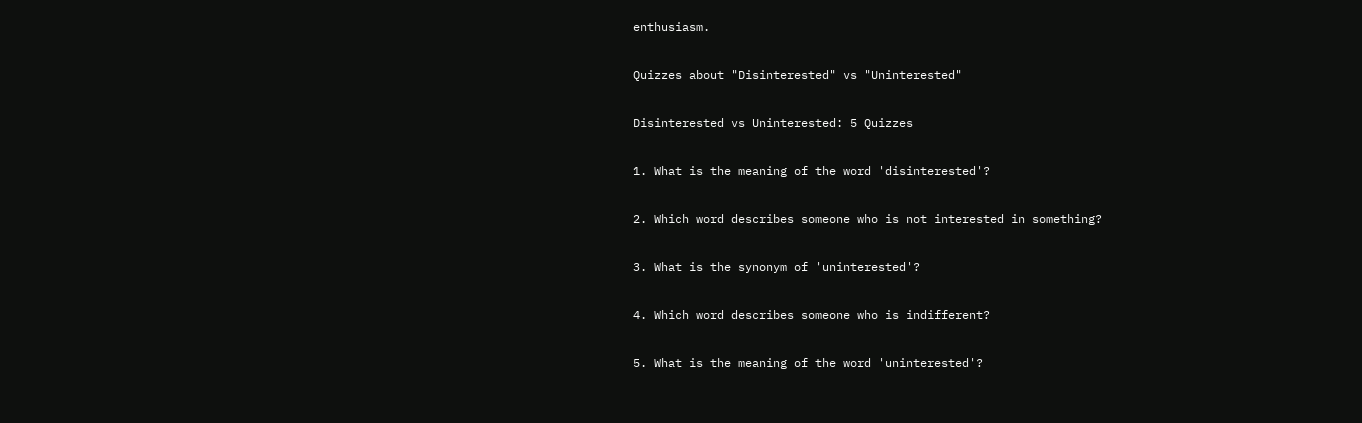enthusiasm.

Quizzes about "Disinterested" vs "Uninterested"

Disinterested vs Uninterested: 5 Quizzes

1. What is the meaning of the word 'disinterested'?

2. Which word describes someone who is not interested in something?

3. What is the synonym of 'uninterested'?

4. Which word describes someone who is indifferent?

5. What is the meaning of the word 'uninterested'?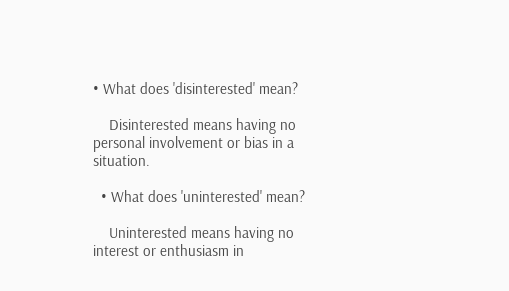• What does 'disinterested' mean?

    Disinterested means having no personal involvement or bias in a situation.

  • What does 'uninterested' mean?

    Uninterested means having no interest or enthusiasm in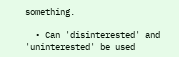something.

  • Can 'disinterested' and 'uninterested' be used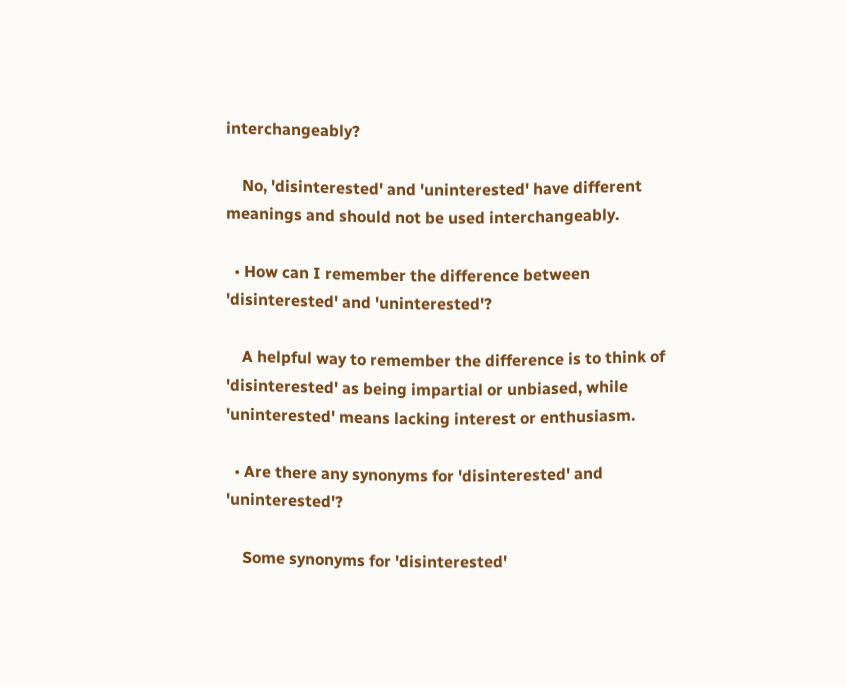interchangeably?

    No, 'disinterested' and 'uninterested' have different meanings and should not be used interchangeably.

  • How can I remember the difference between 'disinterested' and 'uninterested'?

    A helpful way to remember the difference is to think of 'disinterested' as being impartial or unbiased, while 'uninterested' means lacking interest or enthusiasm.

  • Are there any synonyms for 'disinterested' and 'uninterested'?

    Some synonyms for 'disinterested'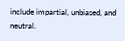include impartial, unbiased, and neutral.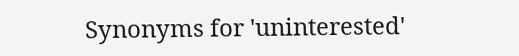Synonyms for 'uninterested'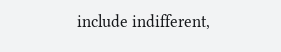include indifferent,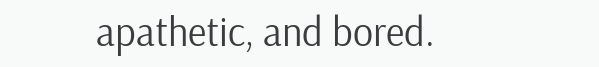apathetic, and bored.